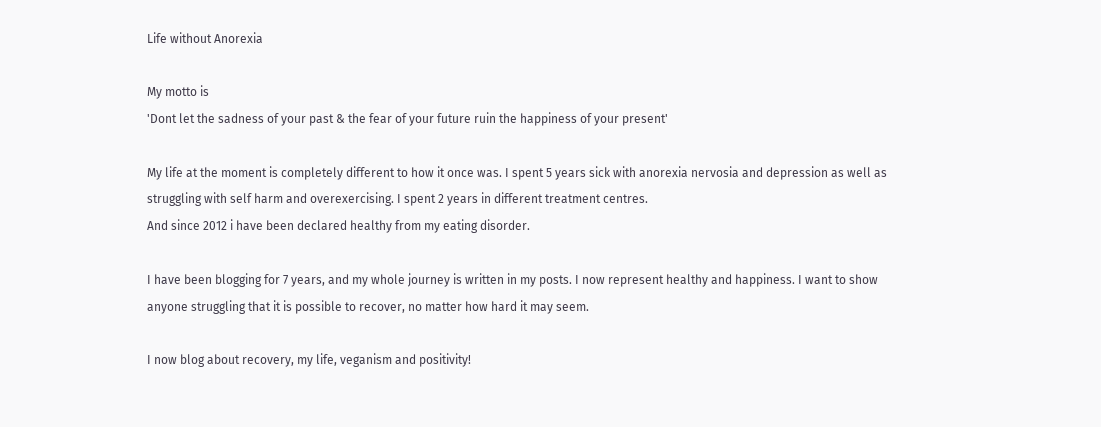Life without Anorexia

My motto is
'Dont let the sadness of your past & the fear of your future ruin the happiness of your present'

My life at the moment is completely different to how it once was. I spent 5 years sick with anorexia nervosia and depression as well as struggling with self harm and overexercising. I spent 2 years in different treatment centres.
And since 2012 i have been declared healthy from my eating disorder.

I have been blogging for 7 years, and my whole journey is written in my posts. I now represent healthy and happiness. I want to show anyone struggling that it is possible to recover, no matter how hard it may seem.

I now blog about recovery, my life, veganism and positivity!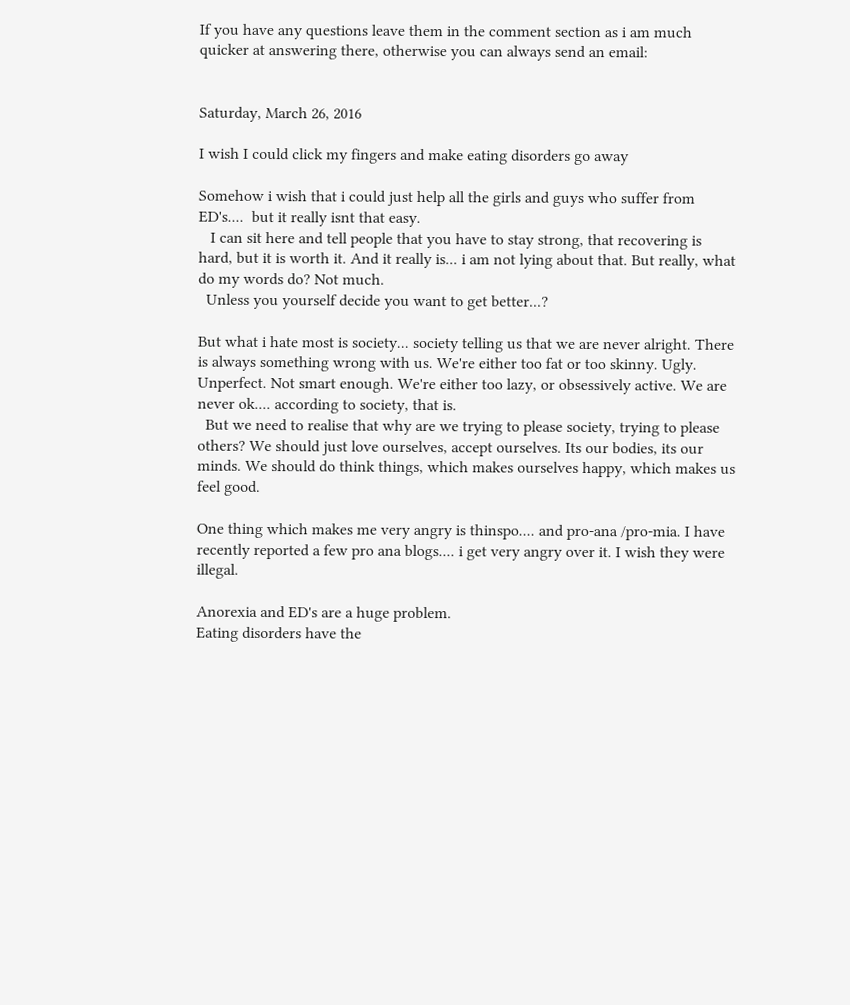If you have any questions leave them in the comment section as i am much quicker at answering there, otherwise you can always send an email:


Saturday, March 26, 2016

I wish I could click my fingers and make eating disorders go away

Somehow i wish that i could just help all the girls and guys who suffer from ED's....  but it really isnt that easy.
   I can sit here and tell people that you have to stay strong, that recovering is hard, but it is worth it. And it really is... i am not lying about that. But really, what do my words do? Not much.
  Unless you yourself decide you want to get better...?

But what i hate most is society... society telling us that we are never alright. There is always something wrong with us. We're either too fat or too skinny. Ugly. Unperfect. Not smart enough. We're either too lazy, or obsessively active. We are never ok.... according to society, that is.
  But we need to realise that why are we trying to please society, trying to please others? We should just love ourselves, accept ourselves. Its our bodies, its our minds. We should do think things, which makes ourselves happy, which makes us feel good.

One thing which makes me very angry is thinspo.... and pro-ana /pro-mia. I have recently reported a few pro ana blogs.... i get very angry over it. I wish they were illegal.

Anorexia and ED's are a huge problem.
Eating disorders have the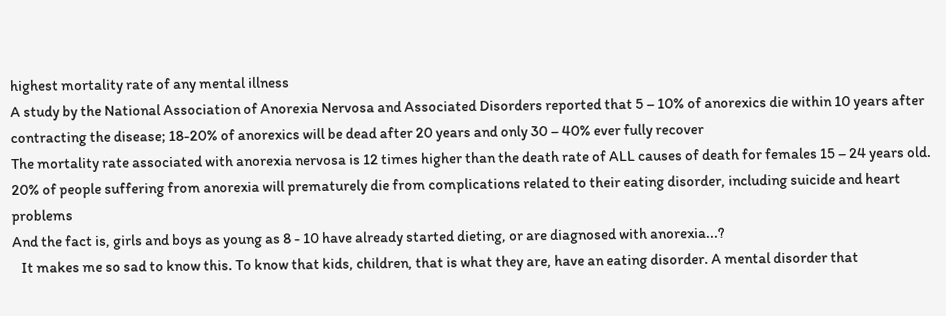highest mortality rate of any mental illness
A study by the National Association of Anorexia Nervosa and Associated Disorders reported that 5 – 10% of anorexics die within 10 years after contracting the disease; 18-20% of anorexics will be dead after 20 years and only 30 – 40% ever fully recover
The mortality rate associated with anorexia nervosa is 12 times higher than the death rate of ALL causes of death for females 15 – 24 years old.
20% of people suffering from anorexia will prematurely die from complications related to their eating disorder, including suicide and heart problems
And the fact is, girls and boys as young as 8 - 10 have already started dieting, or are diagnosed with anorexia...?
   It makes me so sad to know this. To know that kids, children, that is what they are, have an eating disorder. A mental disorder that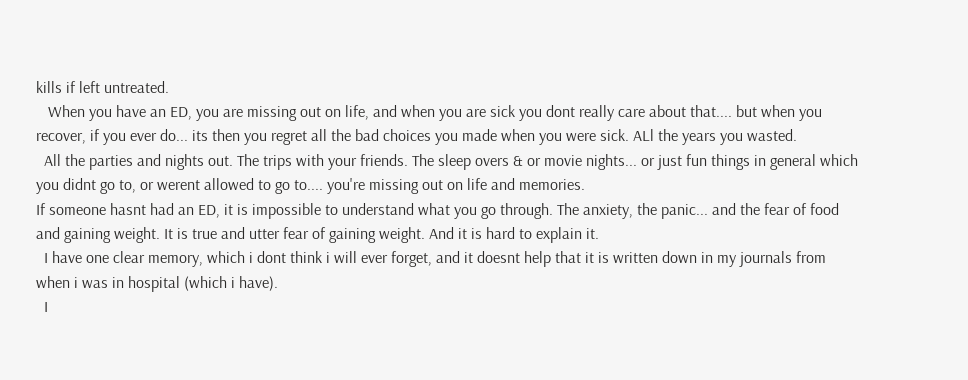kills if left untreated.
   When you have an ED, you are missing out on life, and when you are sick you dont really care about that.... but when you recover, if you ever do... its then you regret all the bad choices you made when you were sick. ALl the years you wasted.
  All the parties and nights out. The trips with your friends. The sleep overs & or movie nights... or just fun things in general which you didnt go to, or werent allowed to go to.... you're missing out on life and memories.
If someone hasnt had an ED, it is impossible to understand what you go through. The anxiety, the panic... and the fear of food and gaining weight. It is true and utter fear of gaining weight. And it is hard to explain it.
  I have one clear memory, which i dont think i will ever forget, and it doesnt help that it is written down in my journals from when i was in hospital (which i have).
  I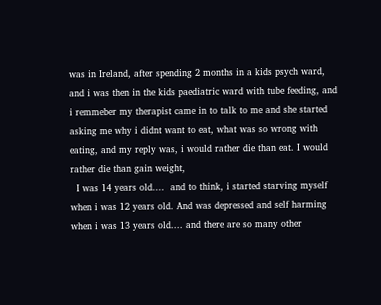was in Ireland, after spending 2 months in a kids psych ward, and i was then in the kids paediatric ward with tube feeding, and i remmeber my therapist came in to talk to me and she started asking me why i didnt want to eat, what was so wrong with eating, and my reply was, i would rather die than eat. I would rather die than gain weight,
  I was 14 years old....  and to think, i started starving myself when i was 12 years old. And was depressed and self harming when i was 13 years old.... and there are so many other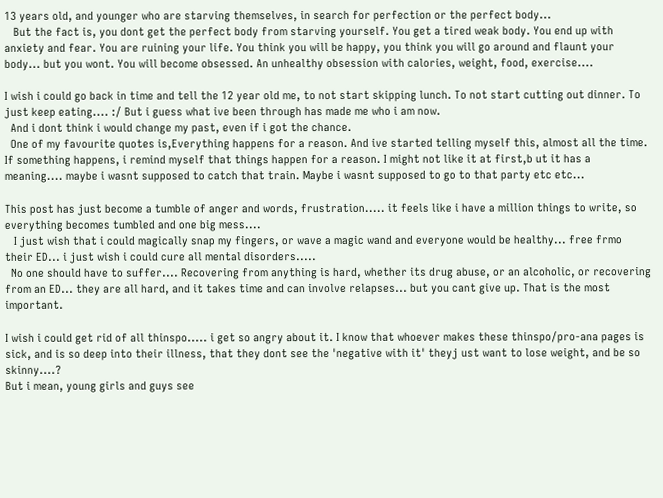13 years old, and younger who are starving themselves, in search for perfection or the perfect body...
   But the fact is, you dont get the perfect body from starving yourself. You get a tired weak body. You end up with anxiety and fear. You are ruining your life. You think you will be happy, you think you will go around and flaunt your body... but you wont. You will become obsessed. An unhealthy obsession with calories, weight, food, exercise....

I wish i could go back in time and tell the 12 year old me, to not start skipping lunch. To not start cutting out dinner. To just keep eating.... :/ But i guess what ive been through has made me who i am now.
  And i dont think i would change my past, even if i got the chance.
  One of my favourite quotes is,Everything happens for a reason. And ive started telling myself this, almost all the time. If something happens, i remind myself that things happen for a reason. I might not like it at first,b ut it has a meaning.... maybe i wasnt supposed to catch that train. Maybe i wasnt supposed to go to that party etc etc...

This post has just become a tumble of anger and words, frustration..... it feels like i have a million things to write, so everything becomes tumbled and one big mess....
   I just wish that i could magically snap my fingers, or wave a magic wand and everyone would be healthy... free frmo their ED... i just wish i could cure all mental disorders.....
  No one should have to suffer.... Recovering from anything is hard, whether its drug abuse, or an alcoholic, or recovering from an ED... they are all hard, and it takes time and can involve relapses... but you cant give up. That is the most important.

I wish i could get rid of all thinspo..... i get so angry about it. I know that whoever makes these thinspo/pro-ana pages is sick, and is so deep into their illness, that they dont see the 'negative with it' theyj ust want to lose weight, and be so skinny....?
But i mean, young girls and guys see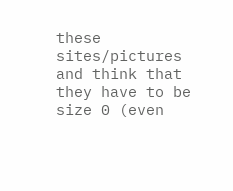these sites/pictures and think that they have to be size 0 (even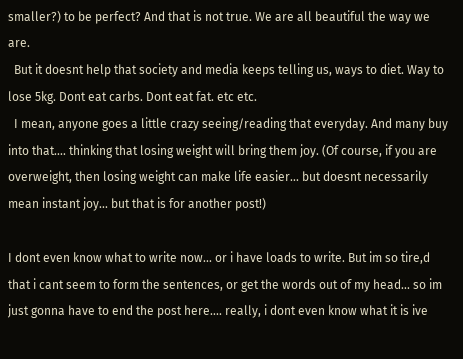smaller?) to be perfect? And that is not true. We are all beautiful the way we are.
  But it doesnt help that society and media keeps telling us, ways to diet. Way to lose 5kg. Dont eat carbs. Dont eat fat. etc etc.
  I mean, anyone goes a little crazy seeing/reading that everyday. And many buy into that.... thinking that losing weight will bring them joy. (Of course, if you are overweight, then losing weight can make life easier... but doesnt necessarily mean instant joy... but that is for another post!)

I dont even know what to write now... or i have loads to write. But im so tire,d that i cant seem to form the sentences, or get the words out of my head... so im just gonna have to end the post here.... really, i dont even know what it is ive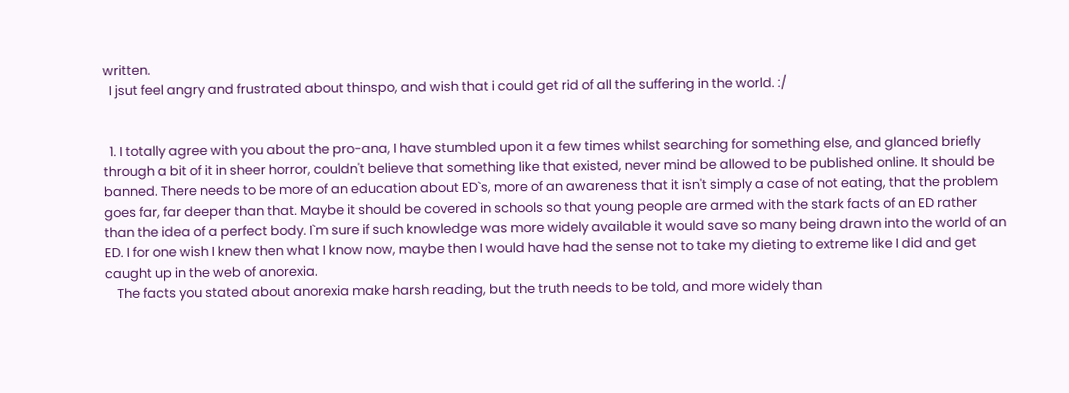written.
  I jsut feel angry and frustrated about thinspo, and wish that i could get rid of all the suffering in the world. :/


  1. I totally agree with you about the pro-ana, I have stumbled upon it a few times whilst searching for something else, and glanced briefly through a bit of it in sheer horror, couldn't believe that something like that existed, never mind be allowed to be published online. It should be banned. There needs to be more of an education about ED`s, more of an awareness that it isn't simply a case of not eating, that the problem goes far, far deeper than that. Maybe it should be covered in schools so that young people are armed with the stark facts of an ED rather than the idea of a perfect body. I`m sure if such knowledge was more widely available it would save so many being drawn into the world of an ED. I for one wish I knew then what I know now, maybe then I would have had the sense not to take my dieting to extreme like I did and get caught up in the web of anorexia.
    The facts you stated about anorexia make harsh reading, but the truth needs to be told, and more widely than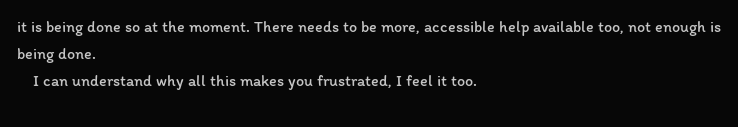it is being done so at the moment. There needs to be more, accessible help available too, not enough is being done.
    I can understand why all this makes you frustrated, I feel it too.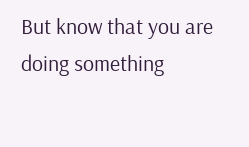But know that you are doing something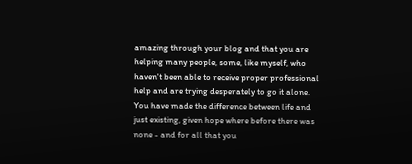amazing through your blog and that you are helping many people, some, like myself, who haven't been able to receive proper professional help and are trying desperately to go it alone. You have made the difference between life and just existing, given hope where before there was none - and for all that you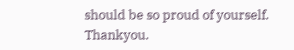should be so proud of yourself. Thankyou.